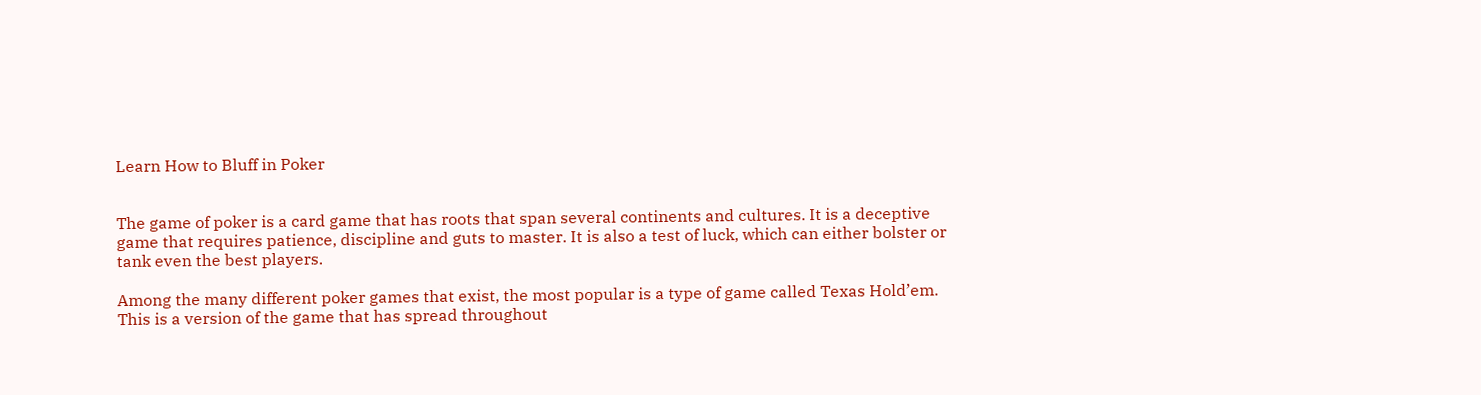Learn How to Bluff in Poker


The game of poker is a card game that has roots that span several continents and cultures. It is a deceptive game that requires patience, discipline and guts to master. It is also a test of luck, which can either bolster or tank even the best players.

Among the many different poker games that exist, the most popular is a type of game called Texas Hold’em. This is a version of the game that has spread throughout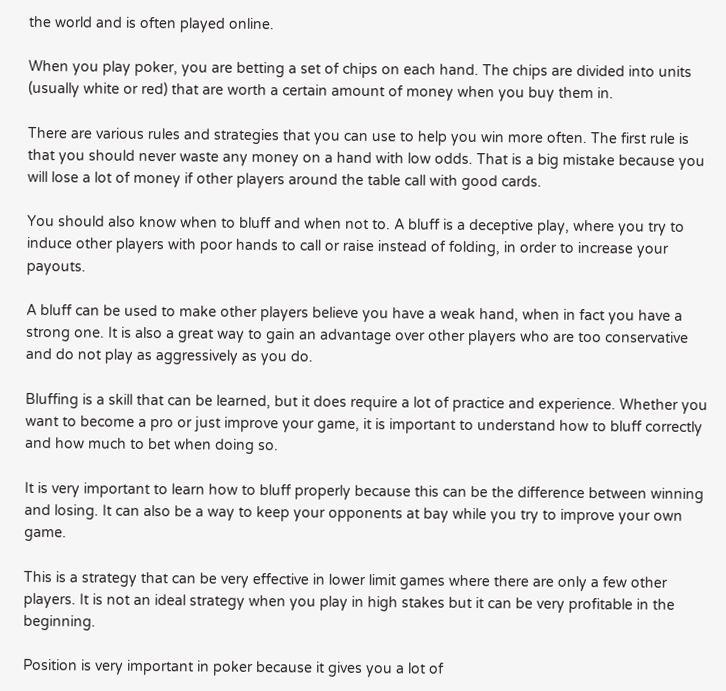the world and is often played online.

When you play poker, you are betting a set of chips on each hand. The chips are divided into units (usually white or red) that are worth a certain amount of money when you buy them in.

There are various rules and strategies that you can use to help you win more often. The first rule is that you should never waste any money on a hand with low odds. That is a big mistake because you will lose a lot of money if other players around the table call with good cards.

You should also know when to bluff and when not to. A bluff is a deceptive play, where you try to induce other players with poor hands to call or raise instead of folding, in order to increase your payouts.

A bluff can be used to make other players believe you have a weak hand, when in fact you have a strong one. It is also a great way to gain an advantage over other players who are too conservative and do not play as aggressively as you do.

Bluffing is a skill that can be learned, but it does require a lot of practice and experience. Whether you want to become a pro or just improve your game, it is important to understand how to bluff correctly and how much to bet when doing so.

It is very important to learn how to bluff properly because this can be the difference between winning and losing. It can also be a way to keep your opponents at bay while you try to improve your own game.

This is a strategy that can be very effective in lower limit games where there are only a few other players. It is not an ideal strategy when you play in high stakes but it can be very profitable in the beginning.

Position is very important in poker because it gives you a lot of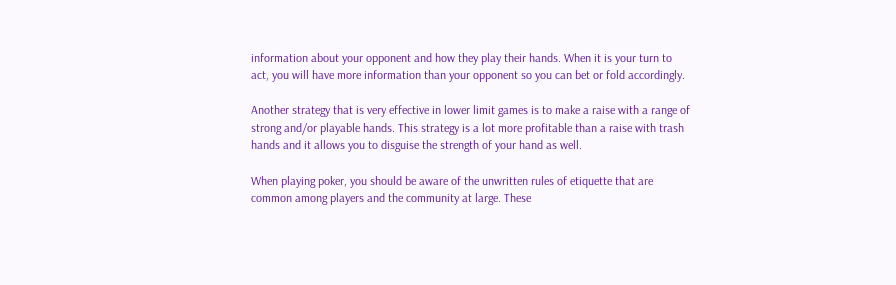information about your opponent and how they play their hands. When it is your turn to act, you will have more information than your opponent so you can bet or fold accordingly.

Another strategy that is very effective in lower limit games is to make a raise with a range of strong and/or playable hands. This strategy is a lot more profitable than a raise with trash hands and it allows you to disguise the strength of your hand as well.

When playing poker, you should be aware of the unwritten rules of etiquette that are common among players and the community at large. These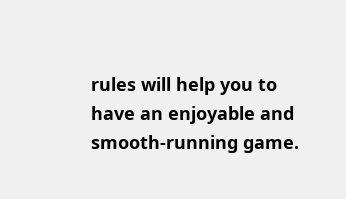rules will help you to have an enjoyable and smooth-running game.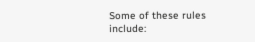Some of these rules include: